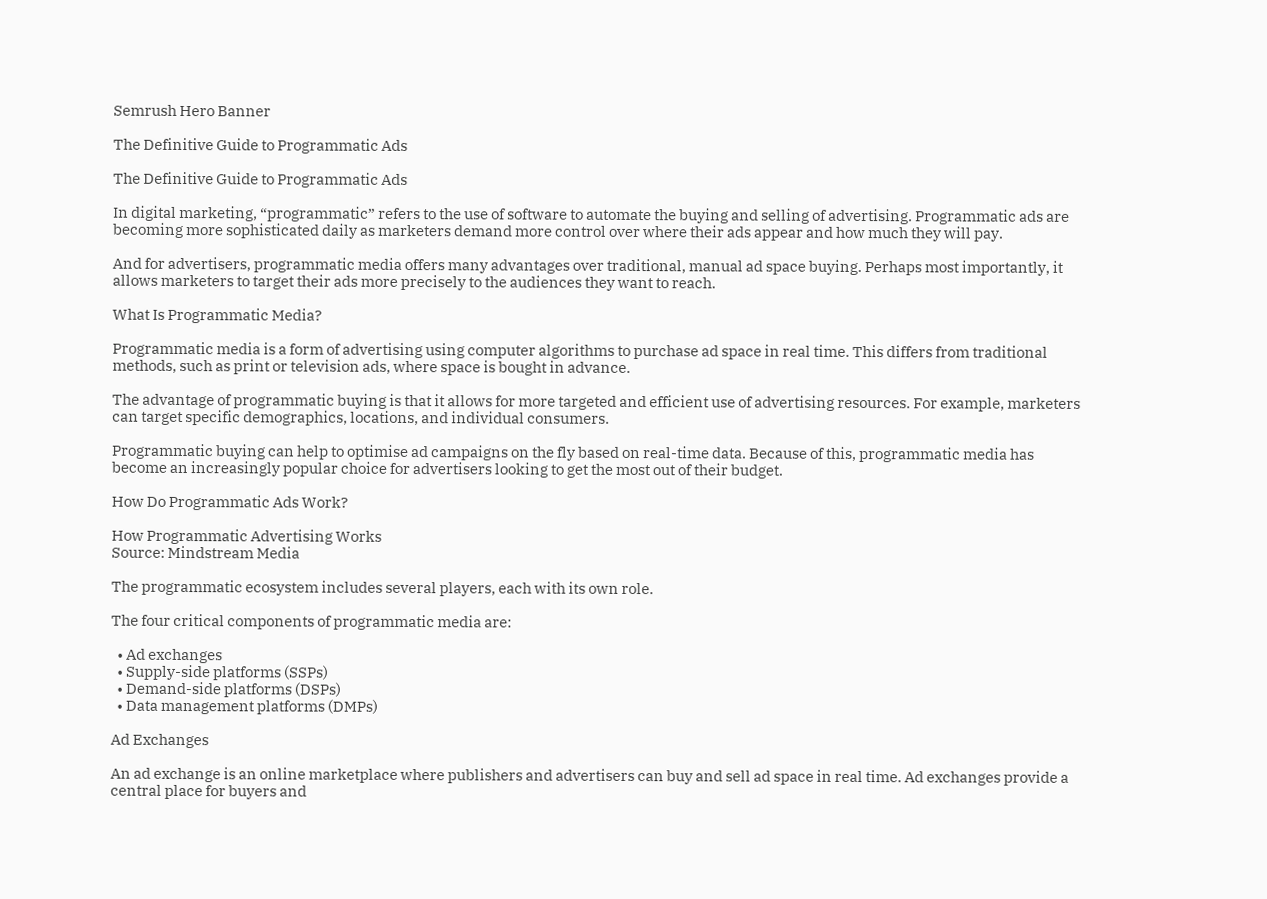Semrush Hero Banner

The Definitive Guide to Programmatic Ads

The Definitive Guide to Programmatic Ads

In digital marketing, “programmatic” refers to the use of software to automate the buying and selling of advertising. Programmatic ads are becoming more sophisticated daily as marketers demand more control over where their ads appear and how much they will pay.

And for advertisers, programmatic media offers many advantages over traditional, manual ad space buying. Perhaps most importantly, it allows marketers to target their ads more precisely to the audiences they want to reach.

What Is Programmatic Media?

Programmatic media is a form of advertising using computer algorithms to purchase ad space in real time. This differs from traditional methods, such as print or television ads, where space is bought in advance.

The advantage of programmatic buying is that it allows for more targeted and efficient use of advertising resources. For example, marketers can target specific demographics, locations, and individual consumers.

Programmatic buying can help to optimise ad campaigns on the fly based on real-time data. Because of this, programmatic media has become an increasingly popular choice for advertisers looking to get the most out of their budget.

How Do Programmatic Ads Work?

How Programmatic Advertising Works
Source: Mindstream Media

The programmatic ecosystem includes several players, each with its own role.

The four critical components of programmatic media are:

  • Ad exchanges
  • Supply-side platforms (SSPs)
  • Demand-side platforms (DSPs)
  • Data management platforms (DMPs)

Ad Exchanges

An ad exchange is an online marketplace where publishers and advertisers can buy and sell ad space in real time. Ad exchanges provide a central place for buyers and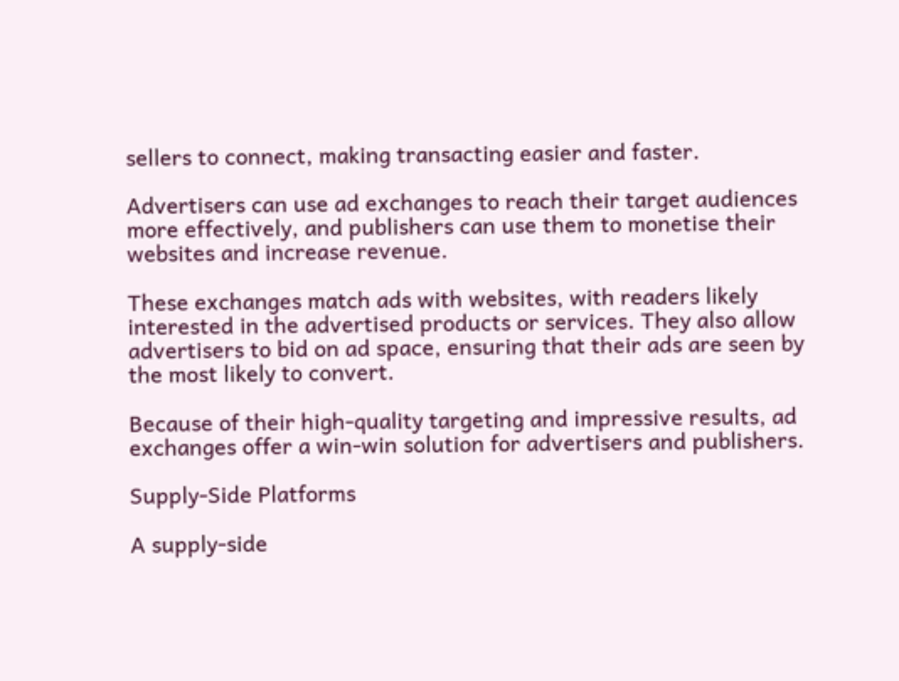sellers to connect, making transacting easier and faster.

Advertisers can use ad exchanges to reach their target audiences more effectively, and publishers can use them to monetise their websites and increase revenue.

These exchanges match ads with websites, with readers likely interested in the advertised products or services. They also allow advertisers to bid on ad space, ensuring that their ads are seen by the most likely to convert.

Because of their high-quality targeting and impressive results, ad exchanges offer a win-win solution for advertisers and publishers.

Supply-Side Platforms

A supply-side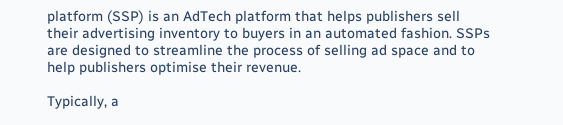platform (SSP) is an AdTech platform that helps publishers sell their advertising inventory to buyers in an automated fashion. SSPs are designed to streamline the process of selling ad space and to help publishers optimise their revenue.

Typically, a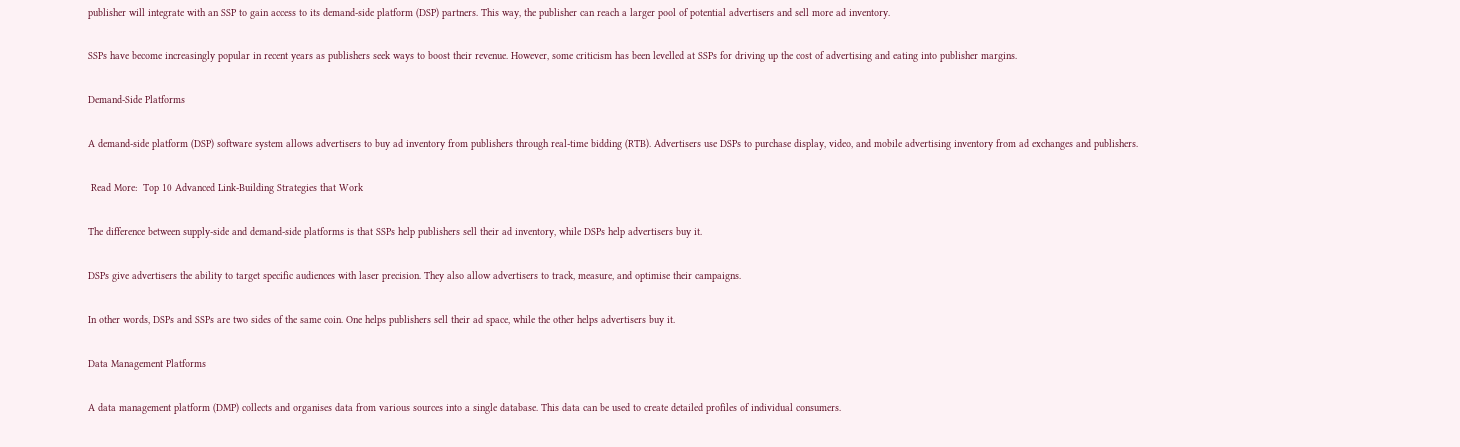publisher will integrate with an SSP to gain access to its demand-side platform (DSP) partners. This way, the publisher can reach a larger pool of potential advertisers and sell more ad inventory.

SSPs have become increasingly popular in recent years as publishers seek ways to boost their revenue. However, some criticism has been levelled at SSPs for driving up the cost of advertising and eating into publisher margins.

Demand-Side Platforms

A demand-side platform (DSP) software system allows advertisers to buy ad inventory from publishers through real-time bidding (RTB). Advertisers use DSPs to purchase display, video, and mobile advertising inventory from ad exchanges and publishers.

 Read More:  Top 10 Advanced Link-Building Strategies that Work

The difference between supply-side and demand-side platforms is that SSPs help publishers sell their ad inventory, while DSPs help advertisers buy it.

DSPs give advertisers the ability to target specific audiences with laser precision. They also allow advertisers to track, measure, and optimise their campaigns.

In other words, DSPs and SSPs are two sides of the same coin. One helps publishers sell their ad space, while the other helps advertisers buy it.

Data Management Platforms

A data management platform (DMP) collects and organises data from various sources into a single database. This data can be used to create detailed profiles of individual consumers.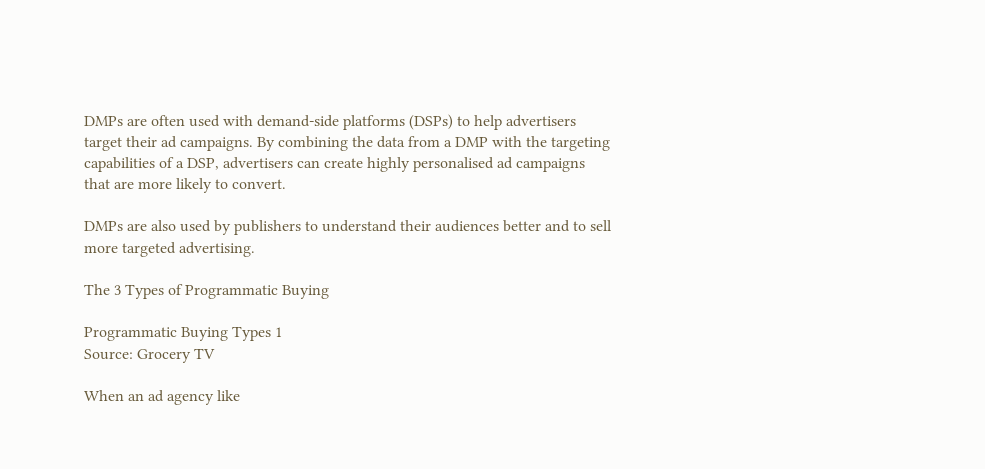DMPs are often used with demand-side platforms (DSPs) to help advertisers target their ad campaigns. By combining the data from a DMP with the targeting capabilities of a DSP, advertisers can create highly personalised ad campaigns that are more likely to convert.

DMPs are also used by publishers to understand their audiences better and to sell more targeted advertising.

The 3 Types of Programmatic Buying

Programmatic Buying Types 1
Source: Grocery TV

When an ad agency like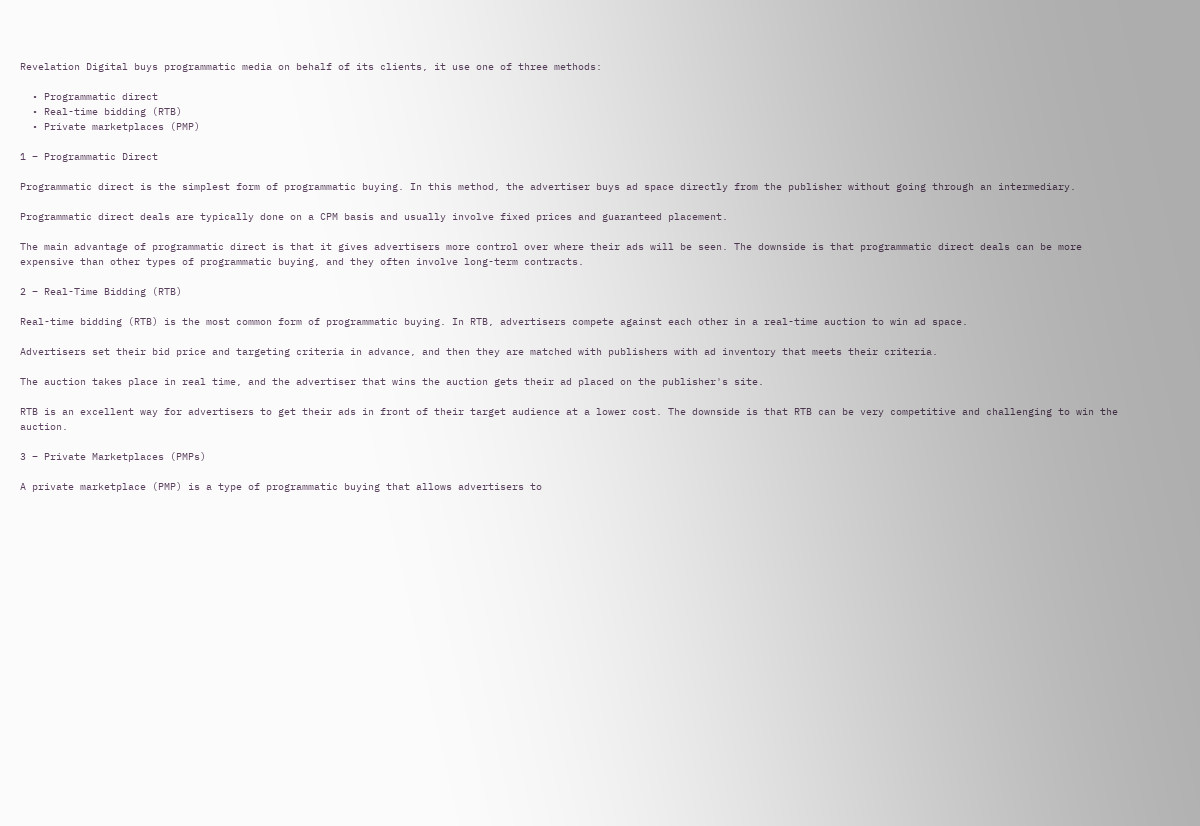Revelation Digital buys programmatic media on behalf of its clients, it use one of three methods:

  • Programmatic direct
  • Real-time bidding (RTB)
  • Private marketplaces (PMP)

1 – Programmatic Direct

Programmatic direct is the simplest form of programmatic buying. In this method, the advertiser buys ad space directly from the publisher without going through an intermediary.

Programmatic direct deals are typically done on a CPM basis and usually involve fixed prices and guaranteed placement.

The main advantage of programmatic direct is that it gives advertisers more control over where their ads will be seen. The downside is that programmatic direct deals can be more expensive than other types of programmatic buying, and they often involve long-term contracts.

2 – Real-Time Bidding (RTB)

Real-time bidding (RTB) is the most common form of programmatic buying. In RTB, advertisers compete against each other in a real-time auction to win ad space.

Advertisers set their bid price and targeting criteria in advance, and then they are matched with publishers with ad inventory that meets their criteria.

The auction takes place in real time, and the advertiser that wins the auction gets their ad placed on the publisher's site.

RTB is an excellent way for advertisers to get their ads in front of their target audience at a lower cost. The downside is that RTB can be very competitive and challenging to win the auction.

3 – Private Marketplaces (PMPs)

A private marketplace (PMP) is a type of programmatic buying that allows advertisers to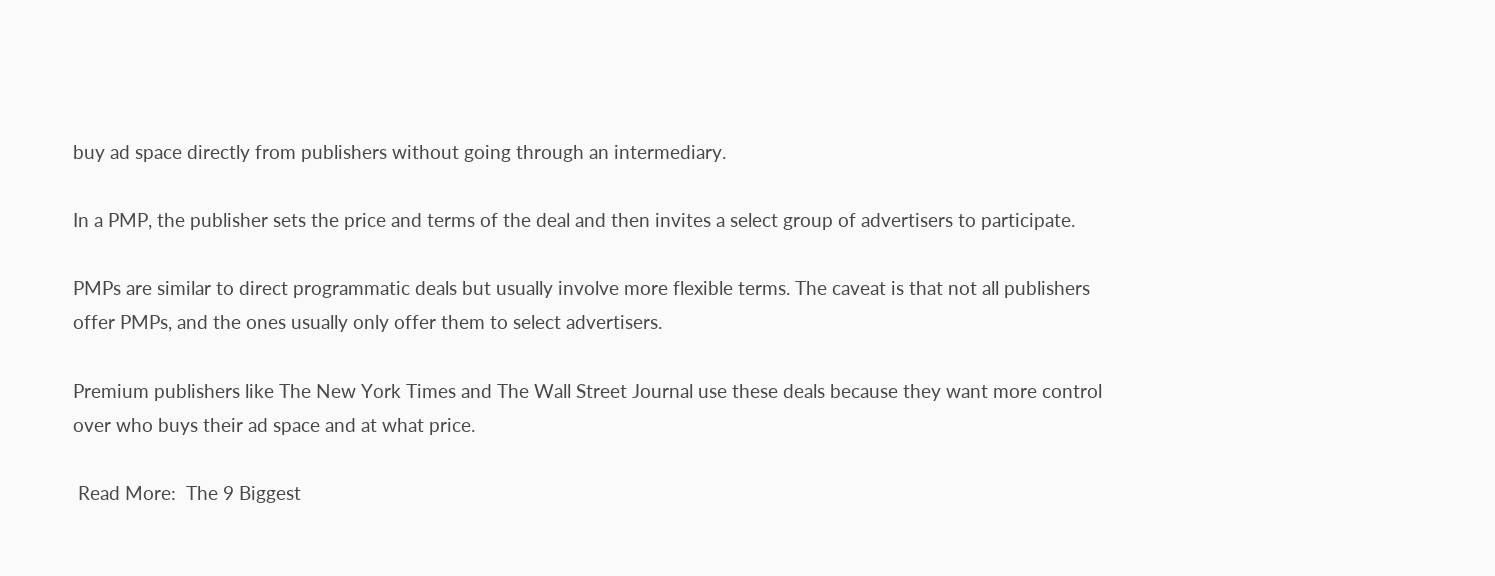buy ad space directly from publishers without going through an intermediary.

In a PMP, the publisher sets the price and terms of the deal and then invites a select group of advertisers to participate.

PMPs are similar to direct programmatic deals but usually involve more flexible terms. The caveat is that not all publishers offer PMPs, and the ones usually only offer them to select advertisers.

Premium publishers like The New York Times and The Wall Street Journal use these deals because they want more control over who buys their ad space and at what price.

 Read More:  The 9 Biggest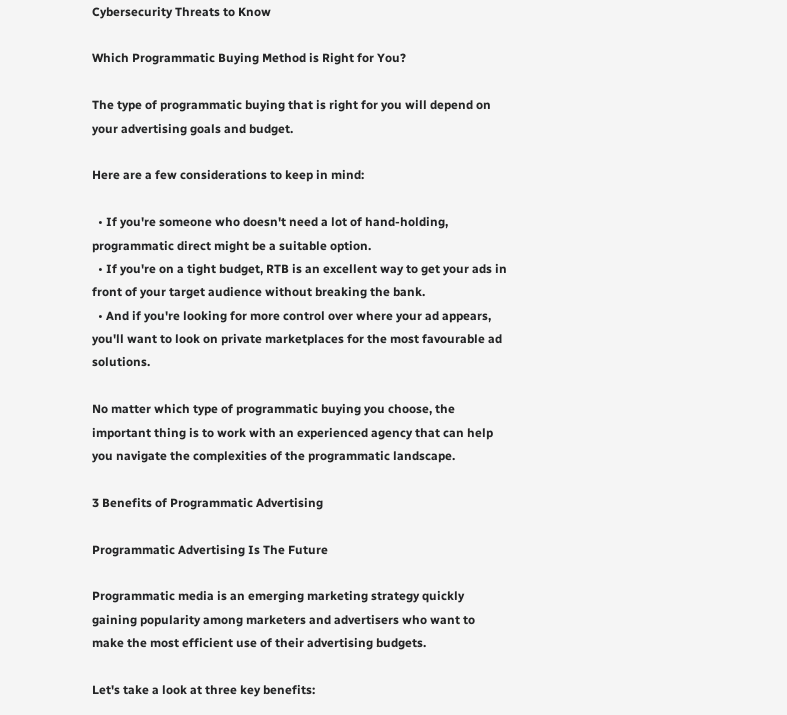Cybersecurity Threats to Know

Which Programmatic Buying Method is Right for You?

The type of programmatic buying that is right for you will depend on your advertising goals and budget.

Here are a few considerations to keep in mind:

  • If you're someone who doesn't need a lot of hand-holding, programmatic direct might be a suitable option.
  • If you're on a tight budget, RTB is an excellent way to get your ads in front of your target audience without breaking the bank.
  • And if you're looking for more control over where your ad appears, you'll want to look on private marketplaces for the most favourable ad solutions.

No matter which type of programmatic buying you choose, the important thing is to work with an experienced agency that can help you navigate the complexities of the programmatic landscape.

3 Benefits of Programmatic Advertising

Programmatic Advertising Is The Future

Programmatic media is an emerging marketing strategy quickly gaining popularity among marketers and advertisers who want to make the most efficient use of their advertising budgets.

Let's take a look at three key benefits: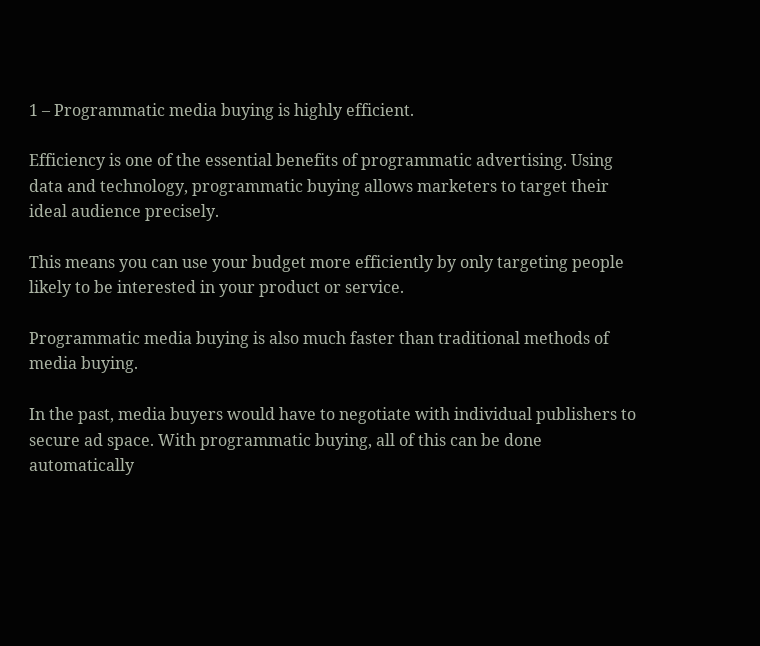1 – Programmatic media buying is highly efficient.

Efficiency is one of the essential benefits of programmatic advertising. Using data and technology, programmatic buying allows marketers to target their ideal audience precisely.

This means you can use your budget more efficiently by only targeting people likely to be interested in your product or service.

Programmatic media buying is also much faster than traditional methods of media buying.

In the past, media buyers would have to negotiate with individual publishers to secure ad space. With programmatic buying, all of this can be done automatically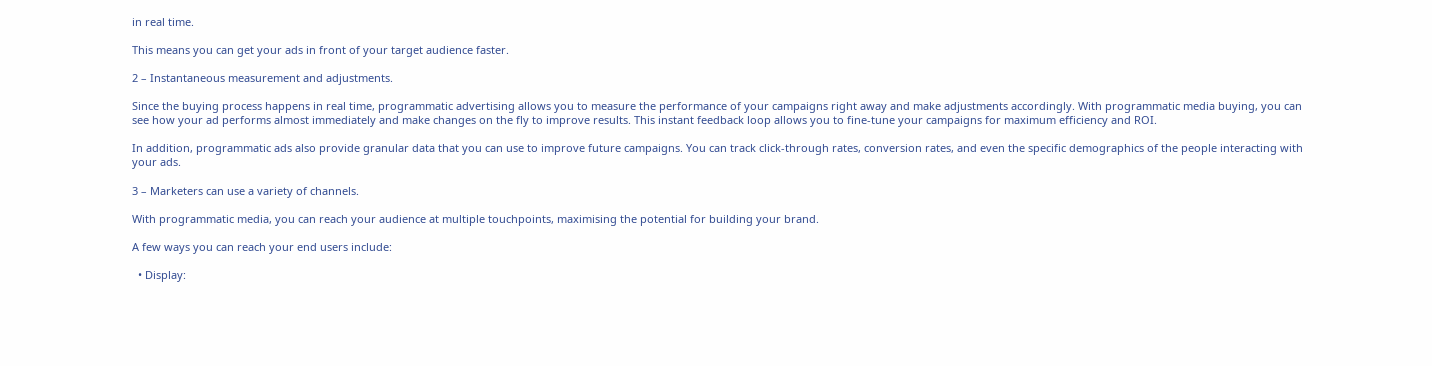in real time.

This means you can get your ads in front of your target audience faster.

2 – Instantaneous measurement and adjustments.

Since the buying process happens in real time, programmatic advertising allows you to measure the performance of your campaigns right away and make adjustments accordingly. With programmatic media buying, you can see how your ad performs almost immediately and make changes on the fly to improve results. This instant feedback loop allows you to fine-tune your campaigns for maximum efficiency and ROI.

In addition, programmatic ads also provide granular data that you can use to improve future campaigns. You can track click-through rates, conversion rates, and even the specific demographics of the people interacting with your ads.

3 – Marketers can use a variety of channels.

With programmatic media, you can reach your audience at multiple touchpoints, maximising the potential for building your brand.

A few ways you can reach your end users include:

  • Display: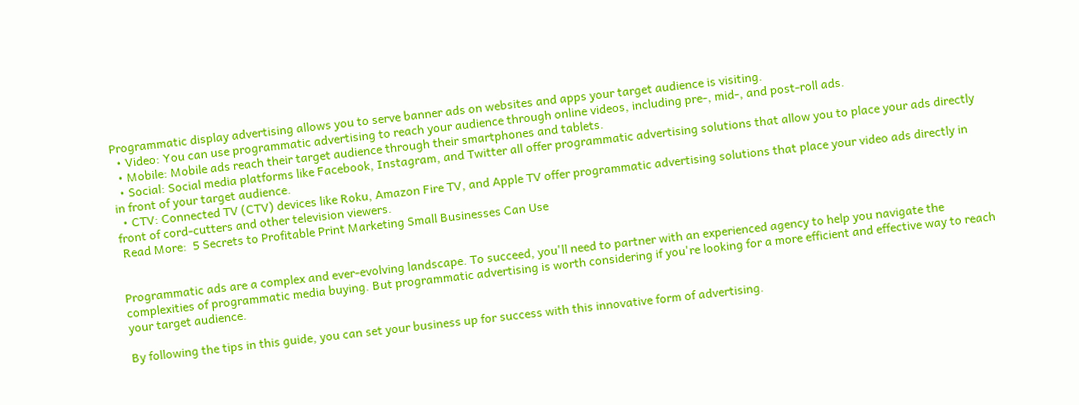Programmatic display advertising allows you to serve banner ads on websites and apps your target audience is visiting.
  • Video: You can use programmatic advertising to reach your audience through online videos, including pre-, mid-, and post-roll ads.
  • Mobile: Mobile ads reach their target audience through their smartphones and tablets.
  • Social: Social media platforms like Facebook, Instagram, and Twitter all offer programmatic advertising solutions that allow you to place your ads directly in front of your target audience.
  • CTV: Connected TV (CTV) devices like Roku, Amazon Fire TV, and Apple TV offer programmatic advertising solutions that place your video ads directly in front of cord-cutters and other television viewers.
 Read More:  5 Secrets to Profitable Print Marketing Small Businesses Can Use


Programmatic ads are a complex and ever-evolving landscape. To succeed, you'll need to partner with an experienced agency to help you navigate the complexities of programmatic media buying. But programmatic advertising is worth considering if you're looking for a more efficient and effective way to reach your target audience.

By following the tips in this guide, you can set your business up for success with this innovative form of advertising.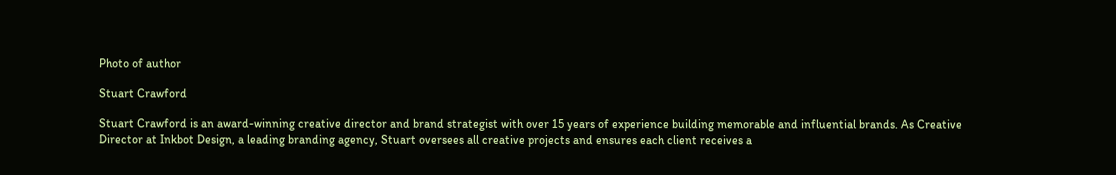Photo of author

Stuart Crawford

Stuart Crawford is an award-winning creative director and brand strategist with over 15 years of experience building memorable and influential brands. As Creative Director at Inkbot Design, a leading branding agency, Stuart oversees all creative projects and ensures each client receives a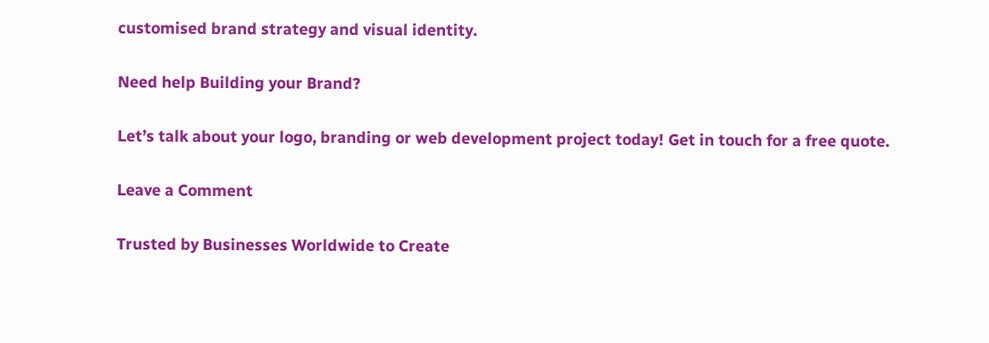customised brand strategy and visual identity.

Need help Building your Brand?

Let’s talk about your logo, branding or web development project today! Get in touch for a free quote.

Leave a Comment

Trusted by Businesses Worldwide to Create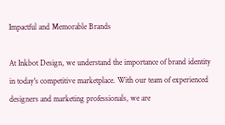Impactful and Memorable Brands

At Inkbot Design, we understand the importance of brand identity in today's competitive marketplace. With our team of experienced designers and marketing professionals, we are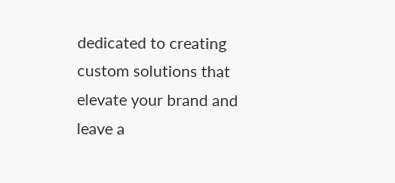dedicated to creating custom solutions that elevate your brand and leave a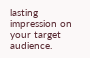lasting impression on your target audience.